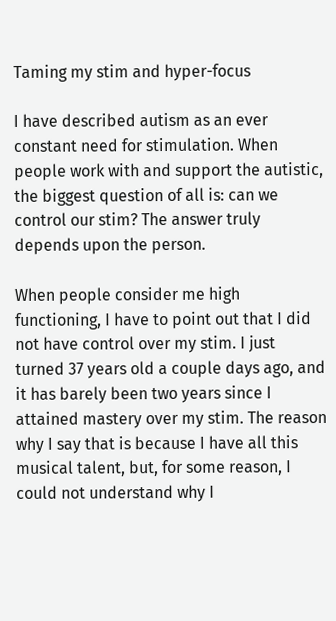Taming my stim and hyper-focus

I have described autism as an ever constant need for stimulation. When people work with and support the autistic, the biggest question of all is: can we control our stim? The answer truly depends upon the person.

When people consider me high functioning, I have to point out that I did not have control over my stim. I just turned 37 years old a couple days ago, and it has barely been two years since I attained mastery over my stim. The reason why I say that is because I have all this musical talent, but, for some reason, I could not understand why I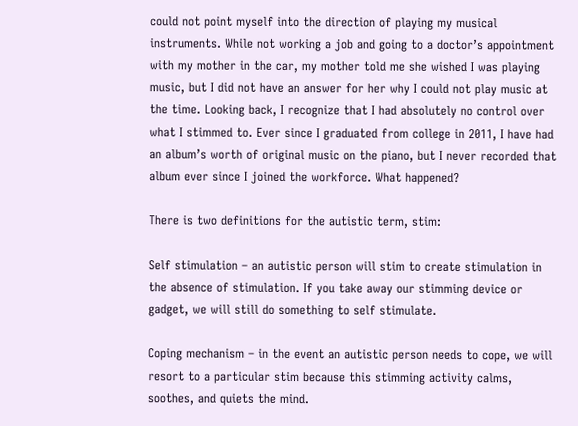could not point myself into the direction of playing my musical instruments. While not working a job and going to a doctor’s appointment with my mother in the car, my mother told me she wished I was playing music, but I did not have an answer for her why I could not play music at the time. Looking back, I recognize that I had absolutely no control over what I stimmed to. Ever since I graduated from college in 2011, I have had an album’s worth of original music on the piano, but I never recorded that album ever since I joined the workforce. What happened?

There is two definitions for the autistic term, stim:

Self stimulation – an autistic person will stim to create stimulation in the absence of stimulation. If you take away our stimming device or gadget, we will still do something to self stimulate.

Coping mechanism – in the event an autistic person needs to cope, we will resort to a particular stim because this stimming activity calms, soothes, and quiets the mind.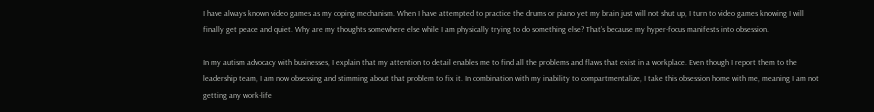I have always known video games as my coping mechanism. When I have attempted to practice the drums or piano yet my brain just will not shut up, I turn to video games knowing I will finally get peace and quiet. Why are my thoughts somewhere else while I am physically trying to do something else? That’s because my hyper-focus manifests into obsession.

In my autism advocacy with businesses, I explain that my attention to detail enables me to find all the problems and flaws that exist in a workplace. Even though I report them to the leadership team, I am now obsessing and stimming about that problem to fix it. In combination with my inability to compartmentalize, I take this obsession home with me, meaning I am not getting any work-life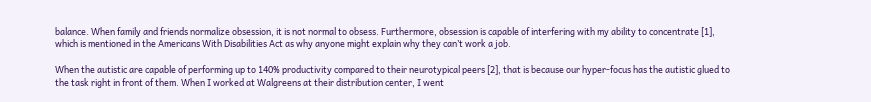balance. When family and friends normalize obsession, it is not normal to obsess. Furthermore, obsession is capable of interfering with my ability to concentrate [1], which is mentioned in the Americans With Disabilities Act as why anyone might explain why they can’t work a job.

When the autistic are capable of performing up to 140% productivity compared to their neurotypical peers [2], that is because our hyper-focus has the autistic glued to the task right in front of them. When I worked at Walgreens at their distribution center, I went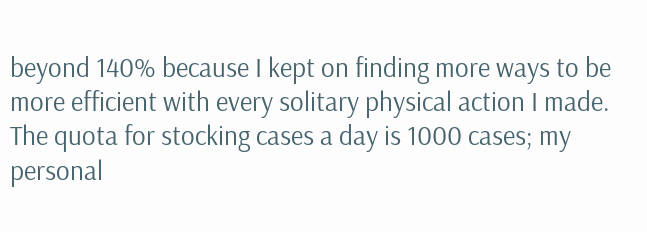beyond 140% because I kept on finding more ways to be more efficient with every solitary physical action I made. The quota for stocking cases a day is 1000 cases; my personal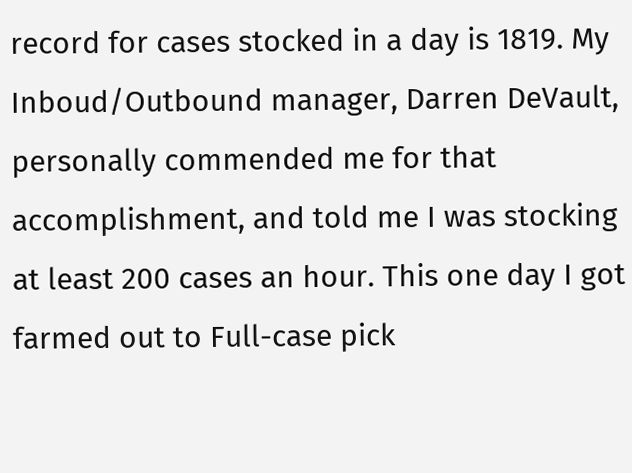record for cases stocked in a day is 1819. My Inboud/Outbound manager, Darren DeVault, personally commended me for that accomplishment, and told me I was stocking at least 200 cases an hour. This one day I got farmed out to Full-case pick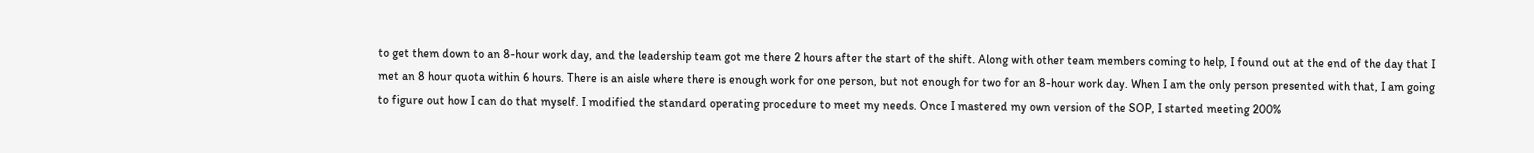to get them down to an 8-hour work day, and the leadership team got me there 2 hours after the start of the shift. Along with other team members coming to help, I found out at the end of the day that I met an 8 hour quota within 6 hours. There is an aisle where there is enough work for one person, but not enough for two for an 8-hour work day. When I am the only person presented with that, I am going to figure out how I can do that myself. I modified the standard operating procedure to meet my needs. Once I mastered my own version of the SOP, I started meeting 200%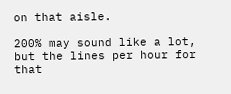on that aisle.

200% may sound like a lot, but the lines per hour for that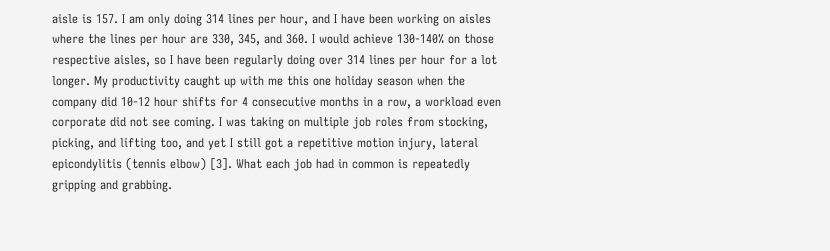aisle is 157. I am only doing 314 lines per hour, and I have been working on aisles where the lines per hour are 330, 345, and 360. I would achieve 130-140% on those respective aisles, so I have been regularly doing over 314 lines per hour for a lot longer. My productivity caught up with me this one holiday season when the company did 10-12 hour shifts for 4 consecutive months in a row, a workload even corporate did not see coming. I was taking on multiple job roles from stocking, picking, and lifting too, and yet I still got a repetitive motion injury, lateral epicondylitis (tennis elbow) [3]. What each job had in common is repeatedly gripping and grabbing.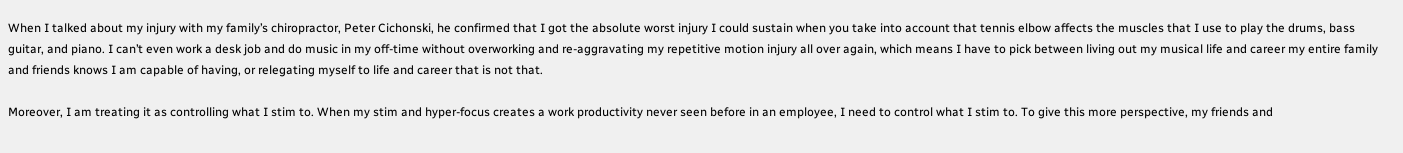When I talked about my injury with my family’s chiropractor, Peter Cichonski, he confirmed that I got the absolute worst injury I could sustain when you take into account that tennis elbow affects the muscles that I use to play the drums, bass guitar, and piano. I can’t even work a desk job and do music in my off-time without overworking and re-aggravating my repetitive motion injury all over again, which means I have to pick between living out my musical life and career my entire family and friends knows I am capable of having, or relegating myself to life and career that is not that.

Moreover, I am treating it as controlling what I stim to. When my stim and hyper-focus creates a work productivity never seen before in an employee, I need to control what I stim to. To give this more perspective, my friends and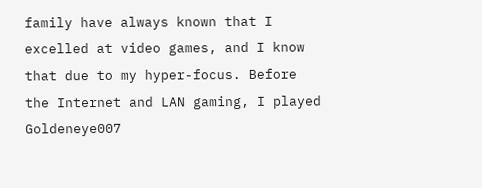family have always known that I excelled at video games, and I know that due to my hyper-focus. Before the Internet and LAN gaming, I played Goldeneye007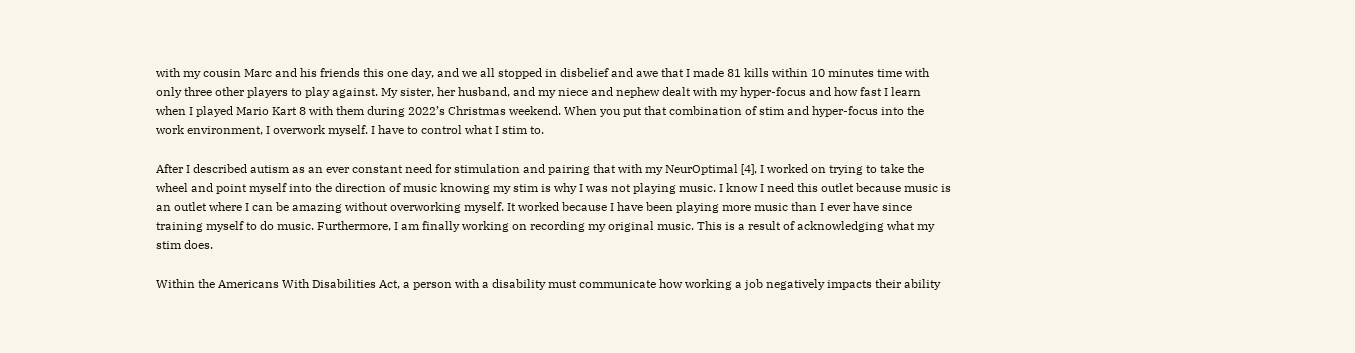with my cousin Marc and his friends this one day, and we all stopped in disbelief and awe that I made 81 kills within 10 minutes time with only three other players to play against. My sister, her husband, and my niece and nephew dealt with my hyper-focus and how fast I learn when I played Mario Kart 8 with them during 2022’s Christmas weekend. When you put that combination of stim and hyper-focus into the work environment, I overwork myself. I have to control what I stim to.

After I described autism as an ever constant need for stimulation and pairing that with my NeurOptimal [4], I worked on trying to take the wheel and point myself into the direction of music knowing my stim is why I was not playing music. I know I need this outlet because music is an outlet where I can be amazing without overworking myself. It worked because I have been playing more music than I ever have since training myself to do music. Furthermore, I am finally working on recording my original music. This is a result of acknowledging what my stim does.

Within the Americans With Disabilities Act, a person with a disability must communicate how working a job negatively impacts their ability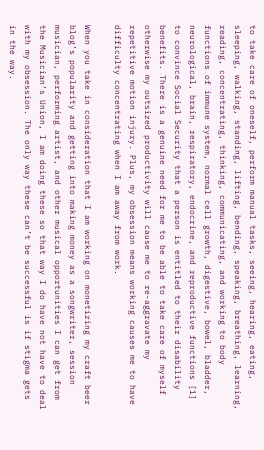to take care of oneself, perform manual tasks, seeing, hearing, eating, sleeping, walking, standing, lifting, bending, speaking, breathing, learning, reading, concentrating, thinking, communicating, and working to body functions of immune system, normal cell growth, digestive, bowel, bladder, neurological, brain, respiratory, endocrine, and reproductive functions [1] to convince Social Security that a person is entitled to their disability benefits. There is a genuine need for me to be able to take care of myself otherwise my outsized productivity will cause me to re-aggravate my repetitive motion injury. Plus, my obsession means working causes me to have difficulty concentrating when I am away from work.

When you take in consideration that I am working on monetizing my craft beer blog’s popularity and getting into making money as a songwriter, session musician, performing artist, and other musical opportunities I can get from the Musician’s Union, I am doing these so that way I do have not have to deal with my obsession. The only way these can’t be successful is if stigma gets in the way.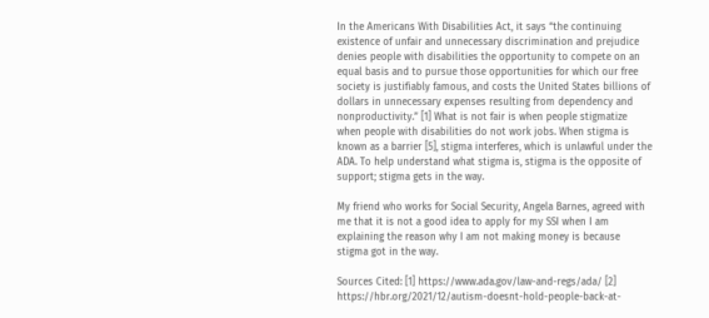In the Americans With Disabilities Act, it says “the continuing existence of unfair and unnecessary discrimination and prejudice denies people with disabilities the opportunity to compete on an equal basis and to pursue those opportunities for which our free society is justifiably famous, and costs the United States billions of dollars in unnecessary expenses resulting from dependency and nonproductivity.” [1] What is not fair is when people stigmatize when people with disabilities do not work jobs. When stigma is known as a barrier [5], stigma interferes, which is unlawful under the ADA. To help understand what stigma is, stigma is the opposite of support; stigma gets in the way.

My friend who works for Social Security, Angela Barnes, agreed with me that it is not a good idea to apply for my SSI when I am explaining the reason why I am not making money is because stigma got in the way.

Sources Cited: [1] https://www.ada.gov/law-and-regs/ada/ [2] https://hbr.org/2021/12/autism-doesnt-hold-people-back-at-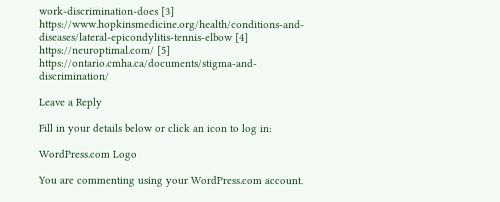work-discrimination-does [3] https://www.hopkinsmedicine.org/health/conditions-and-diseases/lateral-epicondylitis-tennis-elbow [4] https://neuroptimal.com/ [5] https://ontario.cmha.ca/documents/stigma-and-discrimination/

Leave a Reply

Fill in your details below or click an icon to log in:

WordPress.com Logo

You are commenting using your WordPress.com account.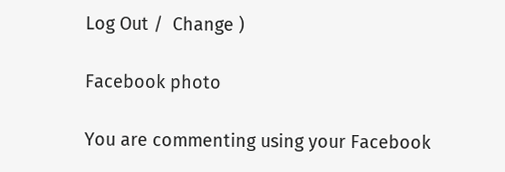Log Out /  Change )

Facebook photo

You are commenting using your Facebook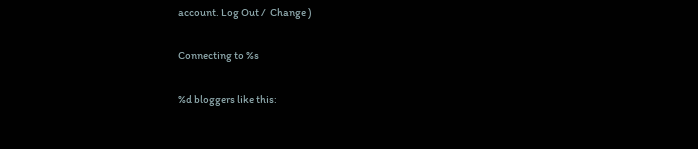account. Log Out /  Change )

Connecting to %s

%d bloggers like this: